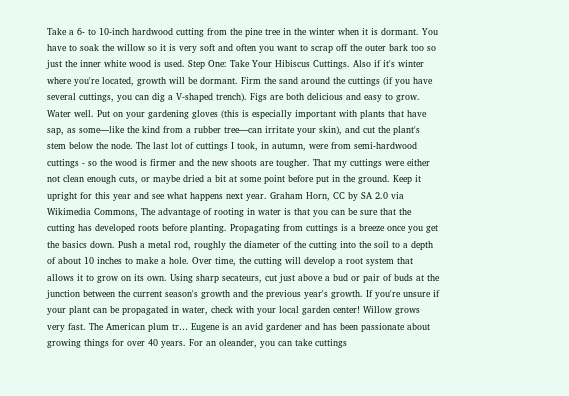Take a 6- to 10-inch hardwood cutting from the pine tree in the winter when it is dormant. You have to soak the willow so it is very soft and often you want to scrap off the outer bark too so just the inner white wood is used. Step One: Take Your Hibiscus Cuttings. Also if it's winter where you're located, growth will be dormant. Firm the sand around the cuttings (if you have several cuttings, you can dig a V-shaped trench). Figs are both delicious and easy to grow. Water well. Put on your gardening gloves (this is especially important with plants that have sap, as some—like the kind from a rubber tree—can irritate your skin), and cut the plant's stem below the node. The last lot of cuttings I took, in autumn, were from semi-hardwood cuttings - so the wood is firmer and the new shoots are tougher. That my cuttings were either not clean enough cuts, or maybe dried a bit at some point before put in the ground. Keep it upright for this year and see what happens next year. Graham Horn, CC by SA 2.0 via Wikimedia Commons, The advantage of rooting in water is that you can be sure that the cutting has developed roots before planting. Propagating from cuttings is a breeze once you get the basics down. Push a metal rod, roughly the diameter of the cutting into the soil to a depth of about 10 inches to make a hole. Over time, the cutting will develop a root system that allows it to grow on its own. Using sharp secateurs, cut just above a bud or pair of buds at the junction between the current season's growth and the previous year's growth. If you're unsure if your plant can be propagated in water, check with your local garden center! Willow grows very fast. The American plum tr… Eugene is an avid gardener and has been passionate about growing things for over 40 years. For an oleander, you can take cuttings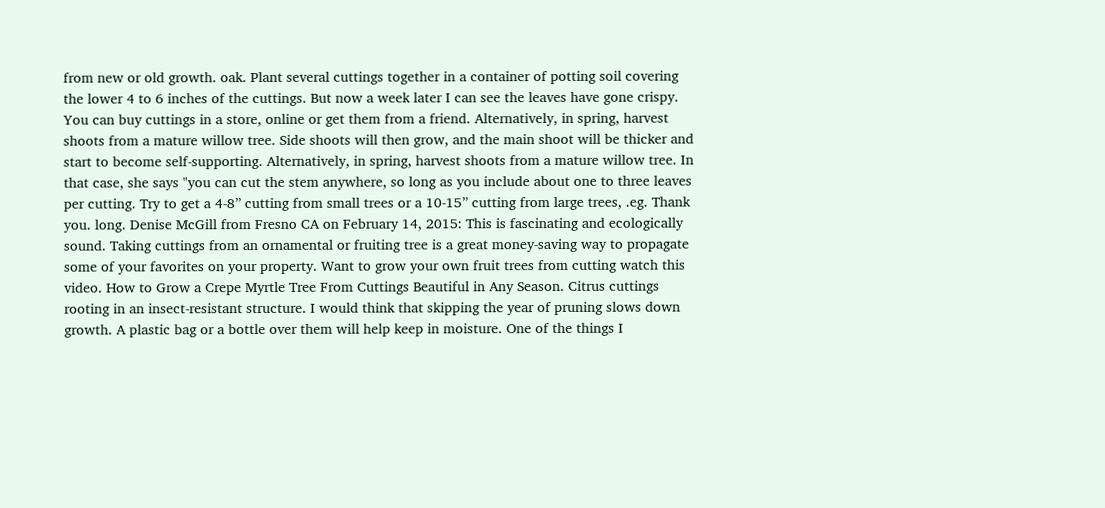from new or old growth. oak. Plant several cuttings together in a container of potting soil covering the lower 4 to 6 inches of the cuttings. But now a week later I can see the leaves have gone crispy. You can buy cuttings in a store, online or get them from a friend. Alternatively, in spring, harvest shoots from a mature willow tree. Side shoots will then grow, and the main shoot will be thicker and start to become self-supporting. Alternatively, in spring, harvest shoots from a mature willow tree. In that case, she says "you can cut the stem anywhere, so long as you include about one to three leaves per cutting. Try to get a 4-8” cutting from small trees or a 10-15” cutting from large trees, .eg. Thank you. long. Denise McGill from Fresno CA on February 14, 2015: This is fascinating and ecologically sound. Taking cuttings from an ornamental or fruiting tree is a great money-saving way to propagate some of your favorites on your property. Want to grow your own fruit trees from cutting watch this video. How to Grow a Crepe Myrtle Tree From Cuttings Beautiful in Any Season. Citrus cuttings rooting in an insect-resistant structure. I would think that skipping the year of pruning slows down growth. A plastic bag or a bottle over them will help keep in moisture. One of the things I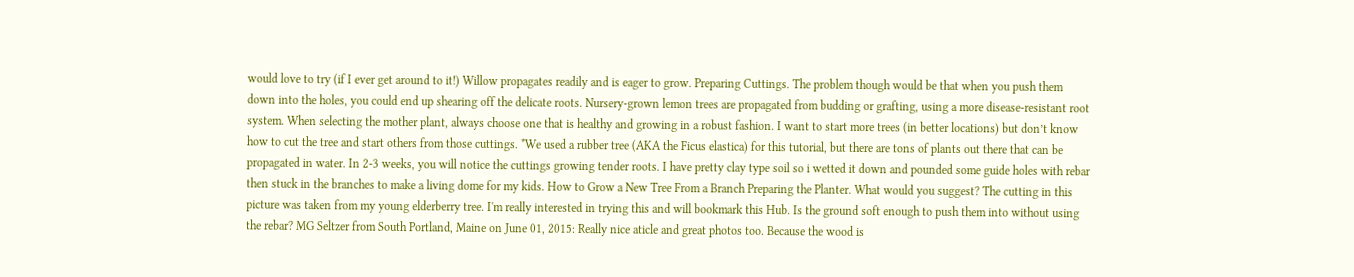would love to try (if I ever get around to it!) Willow propagates readily and is eager to grow. Preparing Cuttings. The problem though would be that when you push them down into the holes, you could end up shearing off the delicate roots. Nursery-grown lemon trees are propagated from budding or grafting, using a more disease-resistant root system. When selecting the mother plant, always choose one that is healthy and growing in a robust fashion. I want to start more trees (in better locations) but don’t know how to cut the tree and start others from those cuttings. *We used a rubber tree (AKA the Ficus elastica) for this tutorial, but there are tons of plants out there that can be propagated in water. In 2-3 weeks, you will notice the cuttings growing tender roots. I have pretty clay type soil so i wetted it down and pounded some guide holes with rebar then stuck in the branches to make a living dome for my kids. How to Grow a New Tree From a Branch Preparing the Planter. What would you suggest? The cutting in this picture was taken from my young elderberry tree. I'm really interested in trying this and will bookmark this Hub. Is the ground soft enough to push them into without using the rebar? MG Seltzer from South Portland, Maine on June 01, 2015: Really nice aticle and great photos too. Because the wood is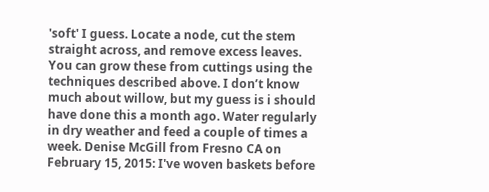'soft' I guess. Locate a node, cut the stem straight across, and remove excess leaves. You can grow these from cuttings using the techniques described above. I don’t know much about willow, but my guess is i should have done this a month ago. Water regularly in dry weather and feed a couple of times a week. Denise McGill from Fresno CA on February 15, 2015: I've woven baskets before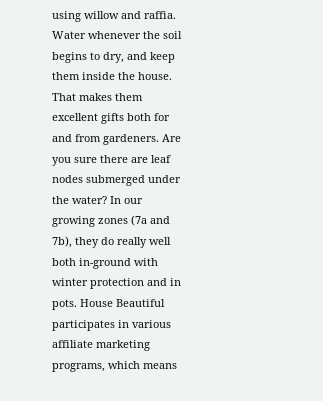using willow and raffia. Water whenever the soil begins to dry, and keep them inside the house. That makes them excellent gifts both for and from gardeners. Are you sure there are leaf nodes submerged under the water? In our growing zones (7a and 7b), they do really well both in-ground with winter protection and in pots. House Beautiful participates in various affiliate marketing programs, which means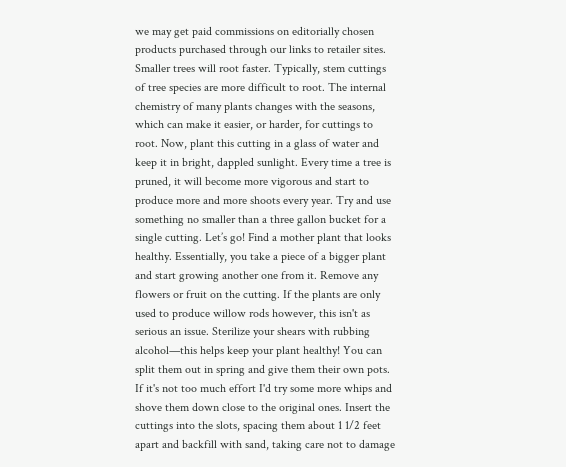we may get paid commissions on editorially chosen products purchased through our links to retailer sites. Smaller trees will root faster. Typically, stem cuttings of tree species are more difficult to root. The internal chemistry of many plants changes with the seasons, which can make it easier, or harder, for cuttings to root. Now, plant this cutting in a glass of water and keep it in bright, dappled sunlight. Every time a tree is pruned, it will become more vigorous and start to produce more and more shoots every year. Try and use something no smaller than a three gallon bucket for a single cutting. Let’s go! Find a mother plant that looks healthy. Essentially, you take a piece of a bigger plant and start growing another one from it. Remove any flowers or fruit on the cutting. If the plants are only used to produce willow rods however, this isn't as serious an issue. Sterilize your shears with rubbing alcohol—this helps keep your plant healthy! You can split them out in spring and give them their own pots. If it's not too much effort I'd try some more whips and shove them down close to the original ones. Insert the cuttings into the slots, spacing them about 1 1/2 feet apart and backfill with sand, taking care not to damage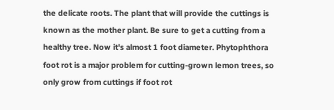the delicate roots. The plant that will provide the cuttings is known as the mother plant. Be sure to get a cutting from a healthy tree. Now it's almost 1 foot diameter. Phytophthora foot rot is a major problem for cutting-grown lemon trees, so only grow from cuttings if foot rot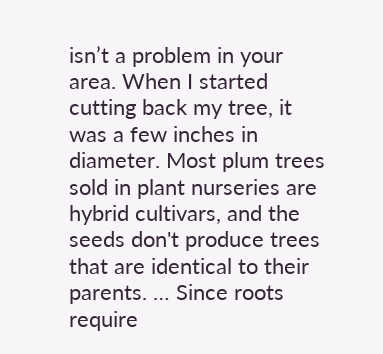isn’t a problem in your area. When I started cutting back my tree, it was a few inches in diameter. Most plum trees sold in plant nurseries are hybrid cultivars, and the seeds don't produce trees that are identical to their parents. … Since roots require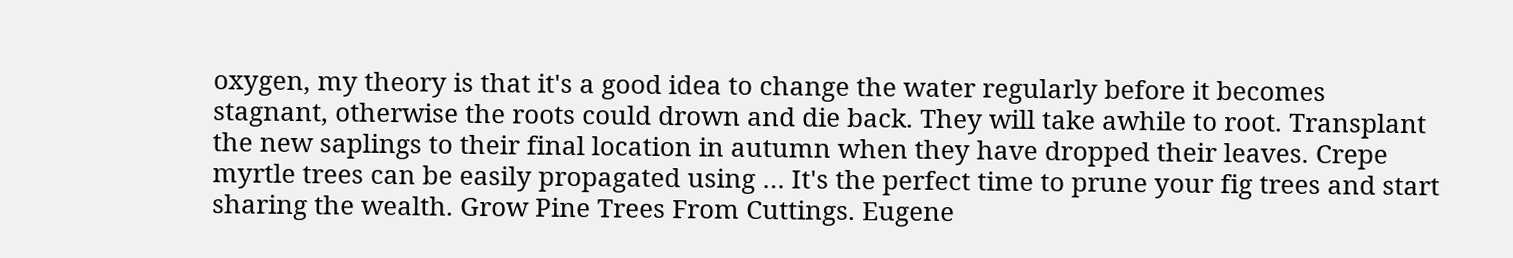oxygen, my theory is that it's a good idea to change the water regularly before it becomes stagnant, otherwise the roots could drown and die back. They will take awhile to root. Transplant the new saplings to their final location in autumn when they have dropped their leaves. Crepe myrtle trees can be easily propagated using … It's the perfect time to prune your fig trees and start sharing the wealth. Grow Pine Trees From Cuttings. Eugene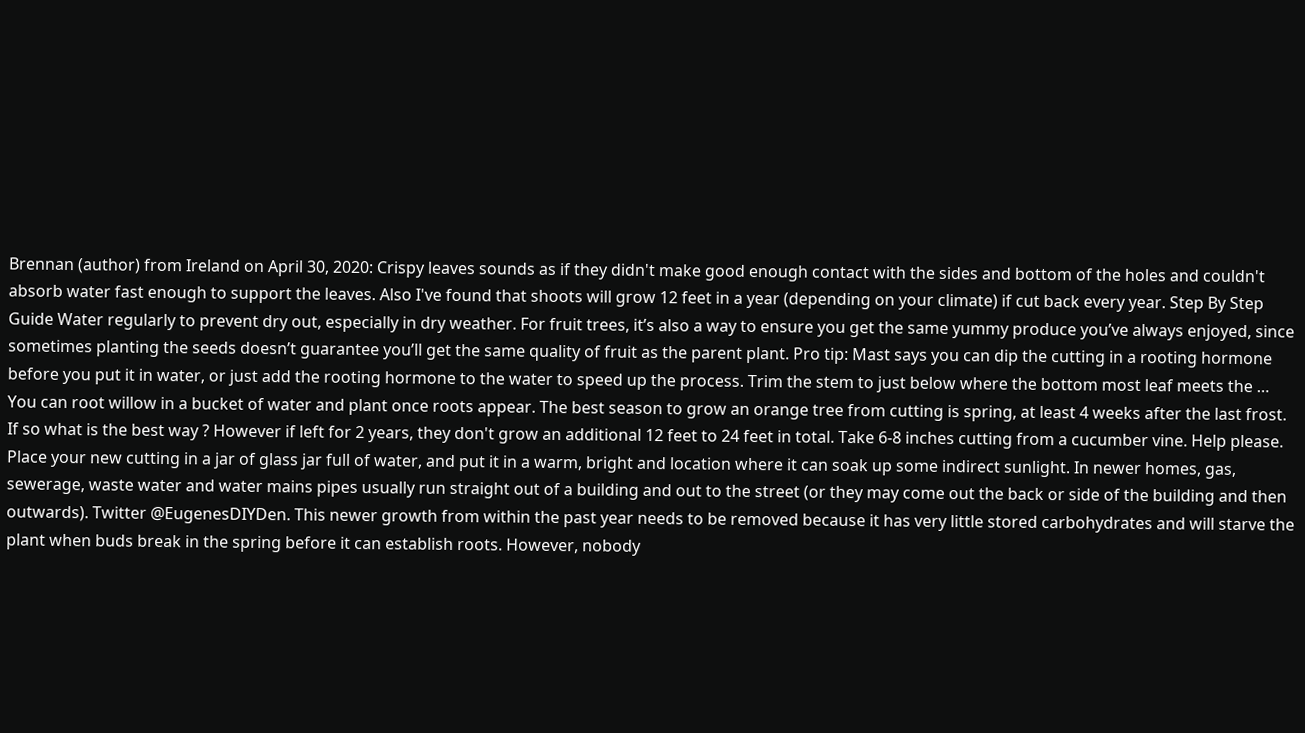Brennan (author) from Ireland on April 30, 2020: Crispy leaves sounds as if they didn't make good enough contact with the sides and bottom of the holes and couldn't absorb water fast enough to support the leaves. Also I've found that shoots will grow 12 feet in a year (depending on your climate) if cut back every year. Step By Step Guide Water regularly to prevent dry out, especially in dry weather. For fruit trees, it’s also a way to ensure you get the same yummy produce you’ve always enjoyed, since sometimes planting the seeds doesn’t guarantee you’ll get the same quality of fruit as the parent plant. Pro tip: Mast says you can dip the cutting in a rooting hormone before you put it in water, or just add the rooting hormone to the water to speed up the process. Trim the stem to just below where the bottom most leaf meets the … You can root willow in a bucket of water and plant once roots appear. The best season to grow an orange tree from cutting is spring, at least 4 weeks after the last frost. If so what is the best way ? However if left for 2 years, they don't grow an additional 12 feet to 24 feet in total. Take 6-8 inches cutting from a cucumber vine. Help please. Place your new cutting in a jar of glass jar full of water, and put it in a warm, bright and location where it can soak up some indirect sunlight. In newer homes, gas, sewerage, waste water and water mains pipes usually run straight out of a building and out to the street (or they may come out the back or side of the building and then outwards). Twitter @EugenesDIYDen. This newer growth from within the past year needs to be removed because it has very little stored carbohydrates and will starve the plant when buds break in the spring before it can establish roots. However, nobody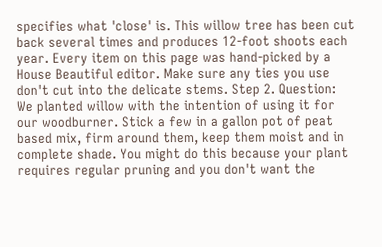specifies what 'close' is. This willow tree has been cut back several times and produces 12-foot shoots each year. Every item on this page was hand-picked by a House Beautiful editor. Make sure any ties you use don't cut into the delicate stems. Step 2. Question: We planted willow with the intention of using it for our woodburner. Stick a few in a gallon pot of peat based mix, firm around them, keep them moist and in complete shade. You might do this because your plant requires regular pruning and you don't want the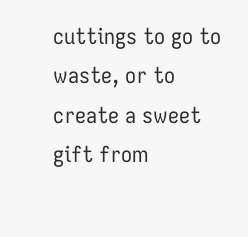cuttings to go to waste, or to create a sweet gift from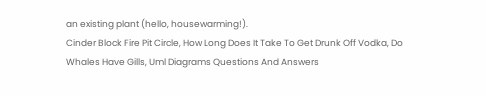an existing plant (hello, housewarming!).
Cinder Block Fire Pit Circle, How Long Does It Take To Get Drunk Off Vodka, Do Whales Have Gills, Uml Diagrams Questions And Answers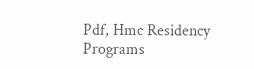Pdf, Hmc Residency Programs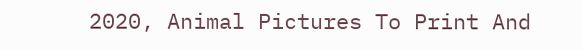2020, Animal Pictures To Print And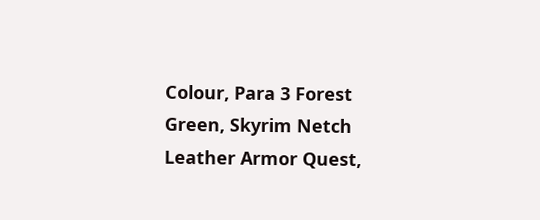Colour, Para 3 Forest Green, Skyrim Netch Leather Armor Quest,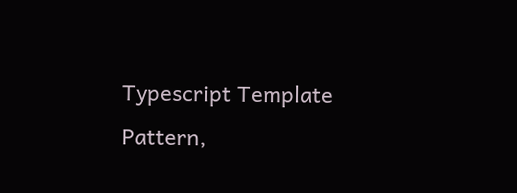Typescript Template Pattern,